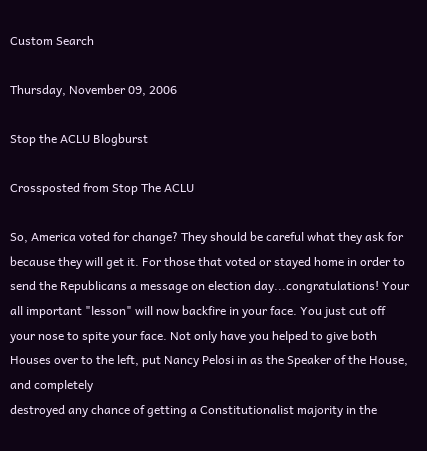Custom Search

Thursday, November 09, 2006

Stop the ACLU Blogburst

Crossposted from Stop The ACLU

So, America voted for change? They should be careful what they ask for because they will get it. For those that voted or stayed home in order to send the Republicans a message on election day...congratulations! Your all important "lesson" will now backfire in your face. You just cut off your nose to spite your face. Not only have you helped to give both Houses over to the left, put Nancy Pelosi in as the Speaker of the House, and completely
destroyed any chance of getting a Constitutionalist majority in the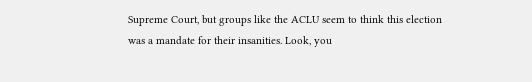Supreme Court, but groups like the ACLU seem to think this election was a mandate for their insanities. Look, you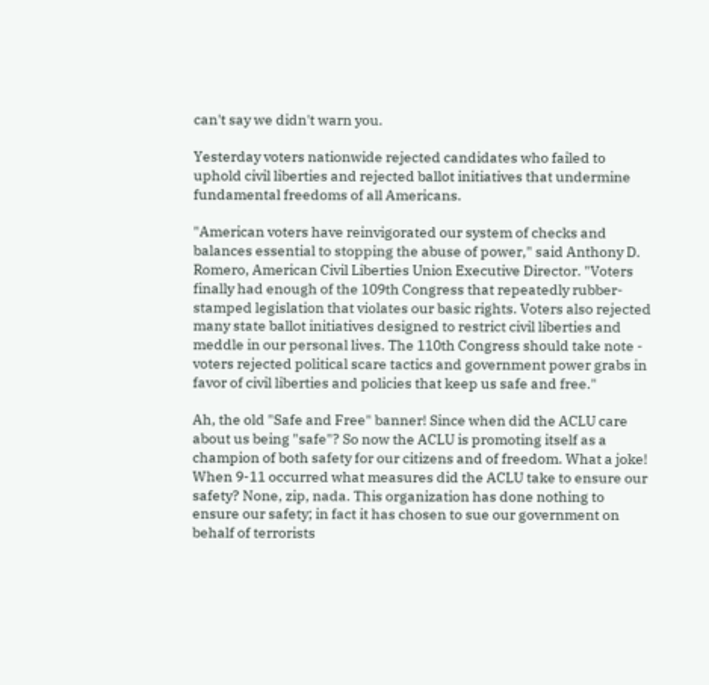can't say we didn't warn you.

Yesterday voters nationwide rejected candidates who failed to uphold civil liberties and rejected ballot initiatives that undermine fundamental freedoms of all Americans.

"American voters have reinvigorated our system of checks and balances essential to stopping the abuse of power," said Anthony D. Romero, American Civil Liberties Union Executive Director. "Voters finally had enough of the 109th Congress that repeatedly rubber-stamped legislation that violates our basic rights. Voters also rejected many state ballot initiatives designed to restrict civil liberties and meddle in our personal lives. The 110th Congress should take note - voters rejected political scare tactics and government power grabs in favor of civil liberties and policies that keep us safe and free."

Ah, the old "Safe and Free" banner! Since when did the ACLU care about us being "safe"? So now the ACLU is promoting itself as a champion of both safety for our citizens and of freedom. What a joke! When 9-11 occurred what measures did the ACLU take to ensure our safety? None, zip, nada. This organization has done nothing to ensure our safety; in fact it has chosen to sue our government on behalf of terrorists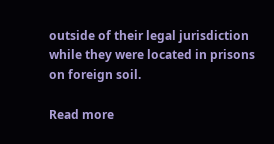outside of their legal jurisdiction while they were located in prisons on foreign soil.

Read more